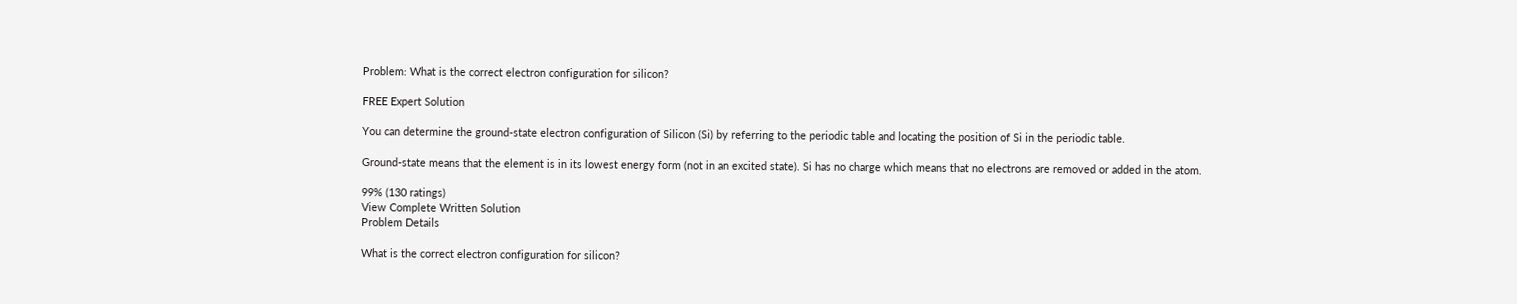Problem: What is the correct electron configuration for silicon?

FREE Expert Solution

You can determine the ground-state electron configuration of Silicon (Si) by referring to the periodic table and locating the position of Si in the periodic table.

Ground-state means that the element is in its lowest energy form (not in an excited state). Si has no charge which means that no electrons are removed or added in the atom.

99% (130 ratings)
View Complete Written Solution
Problem Details

What is the correct electron configuration for silicon?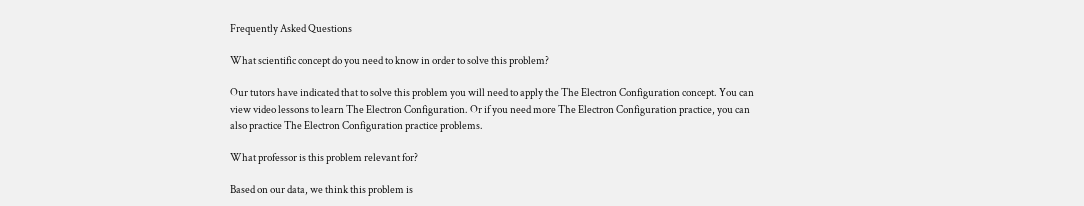Frequently Asked Questions

What scientific concept do you need to know in order to solve this problem?

Our tutors have indicated that to solve this problem you will need to apply the The Electron Configuration concept. You can view video lessons to learn The Electron Configuration. Or if you need more The Electron Configuration practice, you can also practice The Electron Configuration practice problems.

What professor is this problem relevant for?

Based on our data, we think this problem is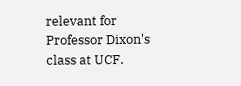relevant for Professor Dixon's class at UCF.